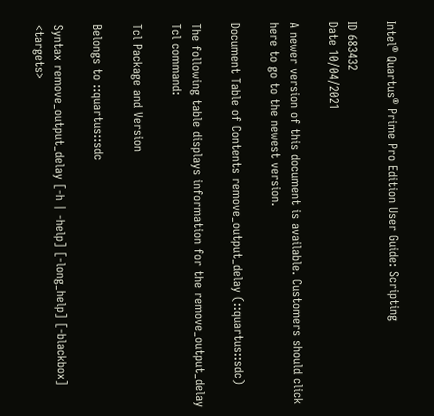Intel® Quartus® Prime Pro Edition User Guide: Scripting

ID 683432
Date 10/04/2021

A newer version of this document is available. Customers should click here to go to the newest version.

Document Table of Contents remove_output_delay (::quartus::sdc)

The following table displays information for the remove_output_delay Tcl command:

Tcl Package and Version

Belongs to ::quartus::sdc

Syntax remove_output_delay [-h | -help] [-long_help] [-blackbox] <targets>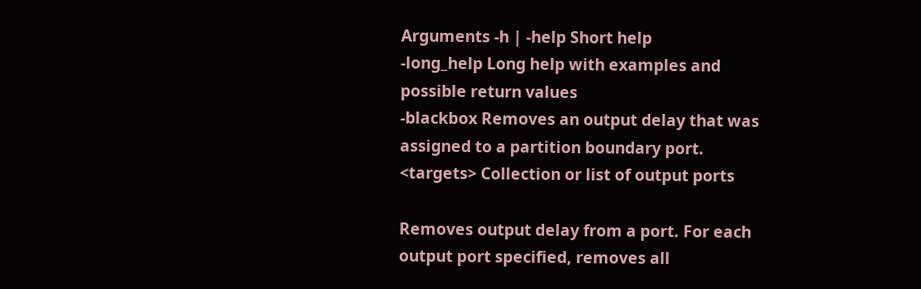Arguments -h | -help Short help
-long_help Long help with examples and possible return values
-blackbox Removes an output delay that was assigned to a partition boundary port.
<targets> Collection or list of output ports

Removes output delay from a port. For each output port specified, removes all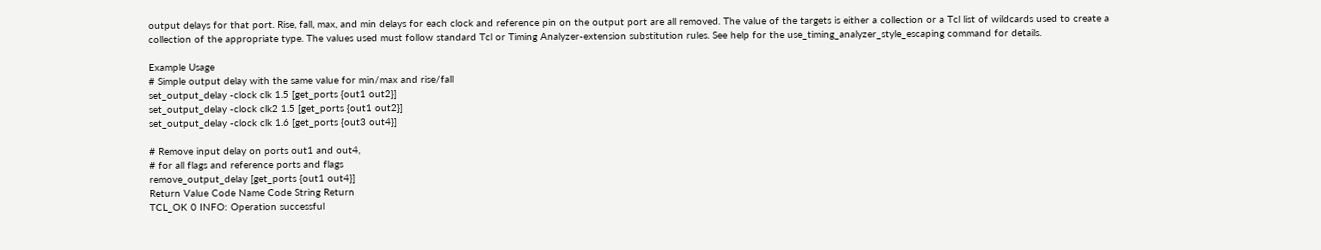output delays for that port. Rise, fall, max, and min delays for each clock and reference pin on the output port are all removed. The value of the targets is either a collection or a Tcl list of wildcards used to create a collection of the appropriate type. The values used must follow standard Tcl or Timing Analyzer-extension substitution rules. See help for the use_timing_analyzer_style_escaping command for details.

Example Usage
# Simple output delay with the same value for min/max and rise/fall
set_output_delay -clock clk 1.5 [get_ports {out1 out2}]
set_output_delay -clock clk2 1.5 [get_ports {out1 out2}]
set_output_delay -clock clk 1.6 [get_ports {out3 out4}]

# Remove input delay on ports out1 and out4,
# for all flags and reference ports and flags
remove_output_delay [get_ports {out1 out4}]
Return Value Code Name Code String Return
TCL_OK 0 INFO: Operation successful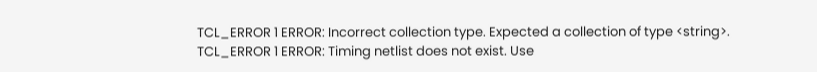TCL_ERROR 1 ERROR: Incorrect collection type. Expected a collection of type <string>.
TCL_ERROR 1 ERROR: Timing netlist does not exist. Use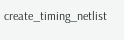create_timing_netlist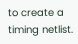to create a timing netlist.